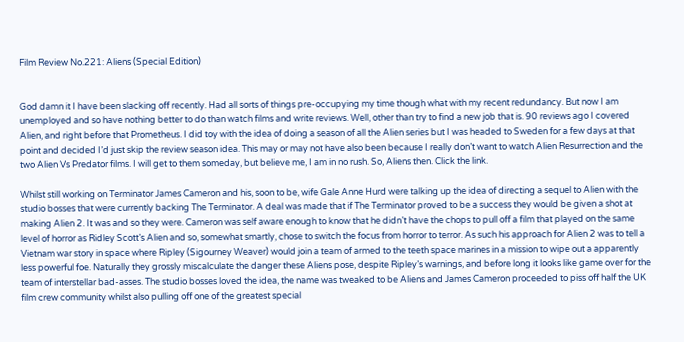Film Review No.221: Aliens (Special Edition)


God damn it I have been slacking off recently. Had all sorts of things pre-occupying my time though what with my recent redundancy. But now I am unemployed and so have nothing better to do than watch films and write reviews. Well, other than try to find a new job that is. 90 reviews ago I covered Alien, and right before that Prometheus. I did toy with the idea of doing a season of all the Alien series but I was headed to Sweden for a few days at that point and decided I’d just skip the review season idea. This may or may not have also been because I really don’t want to watch Alien Resurrection and the two Alien Vs Predator films. I will get to them someday, but believe me, I am in no rush. So, Aliens then. Click the link.

Whilst still working on Terminator James Cameron and his, soon to be, wife Gale Anne Hurd were talking up the idea of directing a sequel to Alien with the studio bosses that were currently backing The Terminator. A deal was made that if The Terminator proved to be a success they would be given a shot at making Alien 2. It was and so they were. Cameron was self aware enough to know that he didn’t have the chops to pull off a film that played on the same level of horror as Ridley Scott’s Alien and so, somewhat smartly, chose to switch the focus from horror to terror. As such his approach for Alien 2 was to tell a Vietnam war story in space where Ripley (Sigourney Weaver) would join a team of armed to the teeth space marines in a mission to wipe out a apparently less powerful foe. Naturally they grossly miscalculate the danger these Aliens pose, despite Ripley’s warnings, and before long it looks like game over for the team of interstellar bad-asses. The studio bosses loved the idea, the name was tweaked to be Aliens and James Cameron proceeded to piss off half the UK film crew community whilst also pulling off one of the greatest special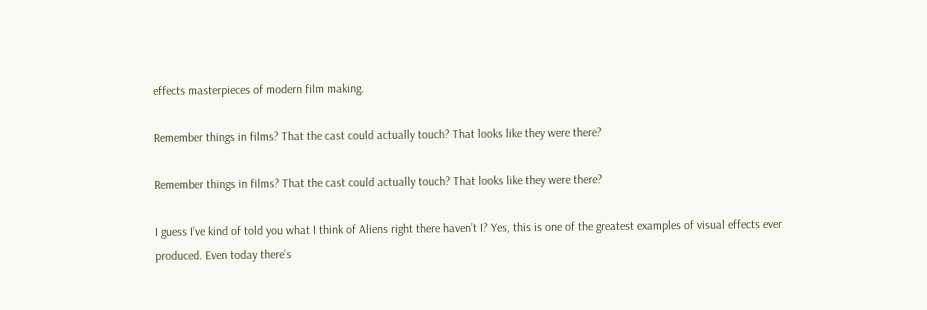effects masterpieces of modern film making.

Remember things in films? That the cast could actually touch? That looks like they were there?

Remember things in films? That the cast could actually touch? That looks like they were there?

I guess I’ve kind of told you what I think of Aliens right there haven’t I? Yes, this is one of the greatest examples of visual effects ever produced. Even today there’s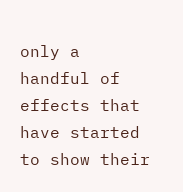only a handful of effects that have started to show their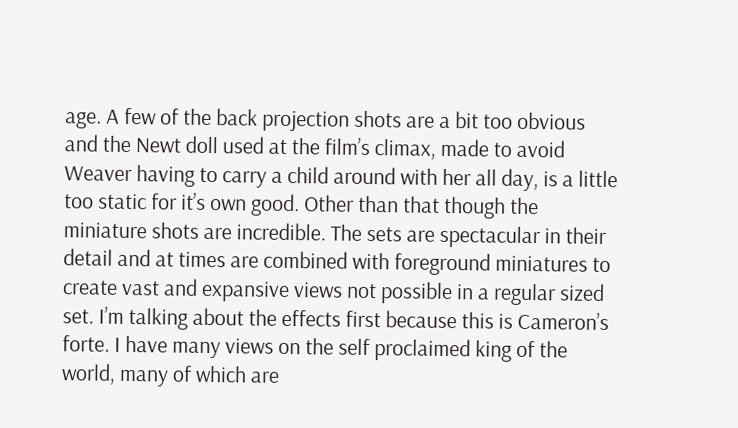age. A few of the back projection shots are a bit too obvious and the Newt doll used at the film’s climax, made to avoid Weaver having to carry a child around with her all day, is a little too static for it’s own good. Other than that though the miniature shots are incredible. The sets are spectacular in their detail and at times are combined with foreground miniatures to create vast and expansive views not possible in a regular sized set. I’m talking about the effects first because this is Cameron’s forte. I have many views on the self proclaimed king of the world, many of which are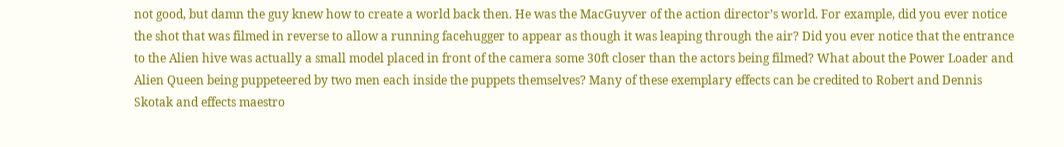not good, but damn the guy knew how to create a world back then. He was the MacGuyver of the action director’s world. For example, did you ever notice the shot that was filmed in reverse to allow a running facehugger to appear as though it was leaping through the air? Did you ever notice that the entrance to the Alien hive was actually a small model placed in front of the camera some 30ft closer than the actors being filmed? What about the Power Loader and Alien Queen being puppeteered by two men each inside the puppets themselves? Many of these exemplary effects can be credited to Robert and Dennis Skotak and effects maestro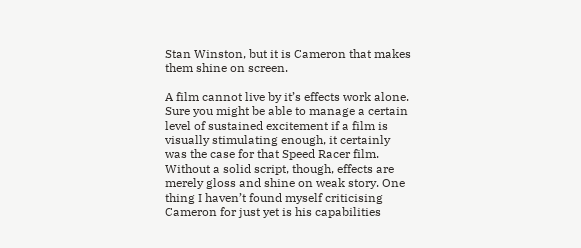Stan Winston, but it is Cameron that makes them shine on screen.

A film cannot live by it’s effects work alone. Sure you might be able to manage a certain level of sustained excitement if a film is visually stimulating enough, it certainly was the case for that Speed Racer film. Without a solid script, though, effects are merely gloss and shine on weak story. One thing I haven’t found myself criticising Cameron for just yet is his capabilities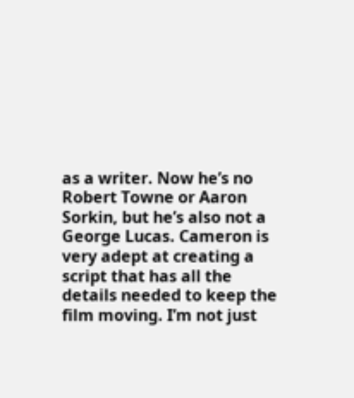as a writer. Now he’s no Robert Towne or Aaron Sorkin, but he’s also not a George Lucas. Cameron is very adept at creating a script that has all the details needed to keep the film moving. I’m not just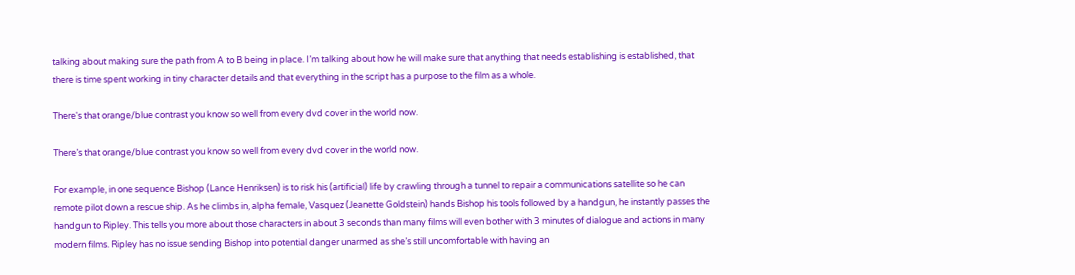talking about making sure the path from A to B being in place. I’m talking about how he will make sure that anything that needs establishing is established, that there is time spent working in tiny character details and that everything in the script has a purpose to the film as a whole.

There's that orange/blue contrast you know so well from every dvd cover in the world now.

There’s that orange/blue contrast you know so well from every dvd cover in the world now.

For example, in one sequence Bishop (Lance Henriksen) is to risk his (artificial) life by crawling through a tunnel to repair a communications satellite so he can remote pilot down a rescue ship. As he climbs in, alpha female, Vasquez (Jeanette Goldstein) hands Bishop his tools followed by a handgun, he instantly passes the handgun to Ripley. This tells you more about those characters in about 3 seconds than many films will even bother with 3 minutes of dialogue and actions in many modern films. Ripley has no issue sending Bishop into potential danger unarmed as she’s still uncomfortable with having an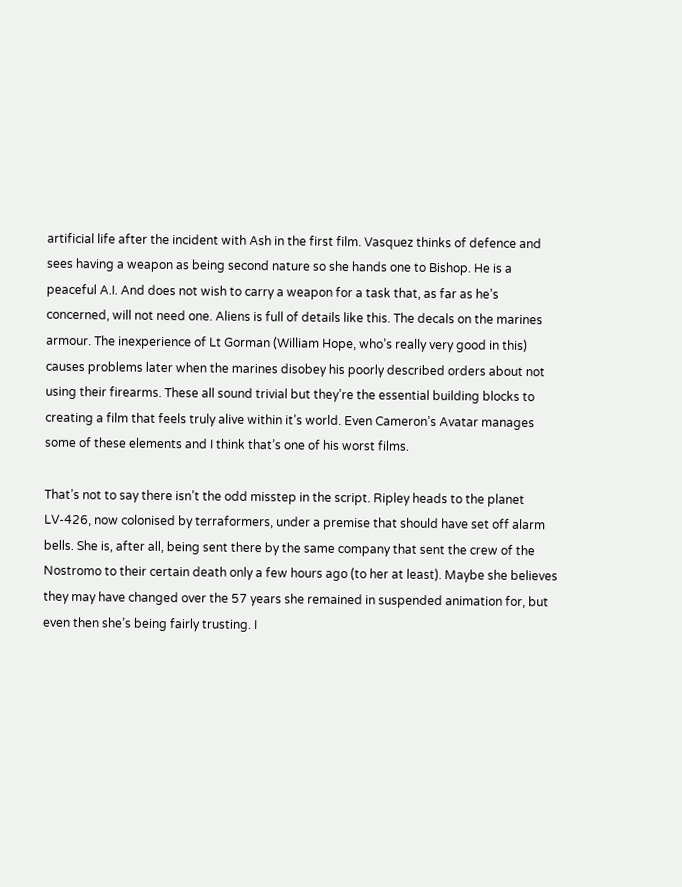artificial life after the incident with Ash in the first film. Vasquez thinks of defence and sees having a weapon as being second nature so she hands one to Bishop. He is a peaceful A.I. And does not wish to carry a weapon for a task that, as far as he’s concerned, will not need one. Aliens is full of details like this. The decals on the marines armour. The inexperience of Lt Gorman (William Hope, who’s really very good in this) causes problems later when the marines disobey his poorly described orders about not using their firearms. These all sound trivial but they’re the essential building blocks to creating a film that feels truly alive within it’s world. Even Cameron’s Avatar manages some of these elements and I think that’s one of his worst films.

That’s not to say there isn’t the odd misstep in the script. Ripley heads to the planet LV-426, now colonised by terraformers, under a premise that should have set off alarm bells. She is, after all, being sent there by the same company that sent the crew of the Nostromo to their certain death only a few hours ago (to her at least). Maybe she believes they may have changed over the 57 years she remained in suspended animation for, but even then she’s being fairly trusting. I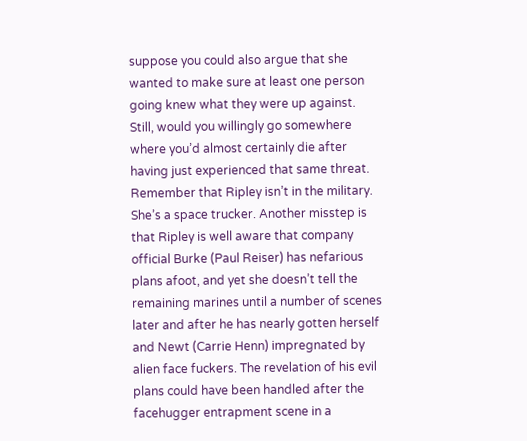suppose you could also argue that she wanted to make sure at least one person going knew what they were up against. Still, would you willingly go somewhere where you’d almost certainly die after having just experienced that same threat. Remember that Ripley isn’t in the military. She’s a space trucker. Another misstep is that Ripley is well aware that company official Burke (Paul Reiser) has nefarious plans afoot, and yet she doesn’t tell the remaining marines until a number of scenes later and after he has nearly gotten herself and Newt (Carrie Henn) impregnated by alien face fuckers. The revelation of his evil plans could have been handled after the facehugger entrapment scene in a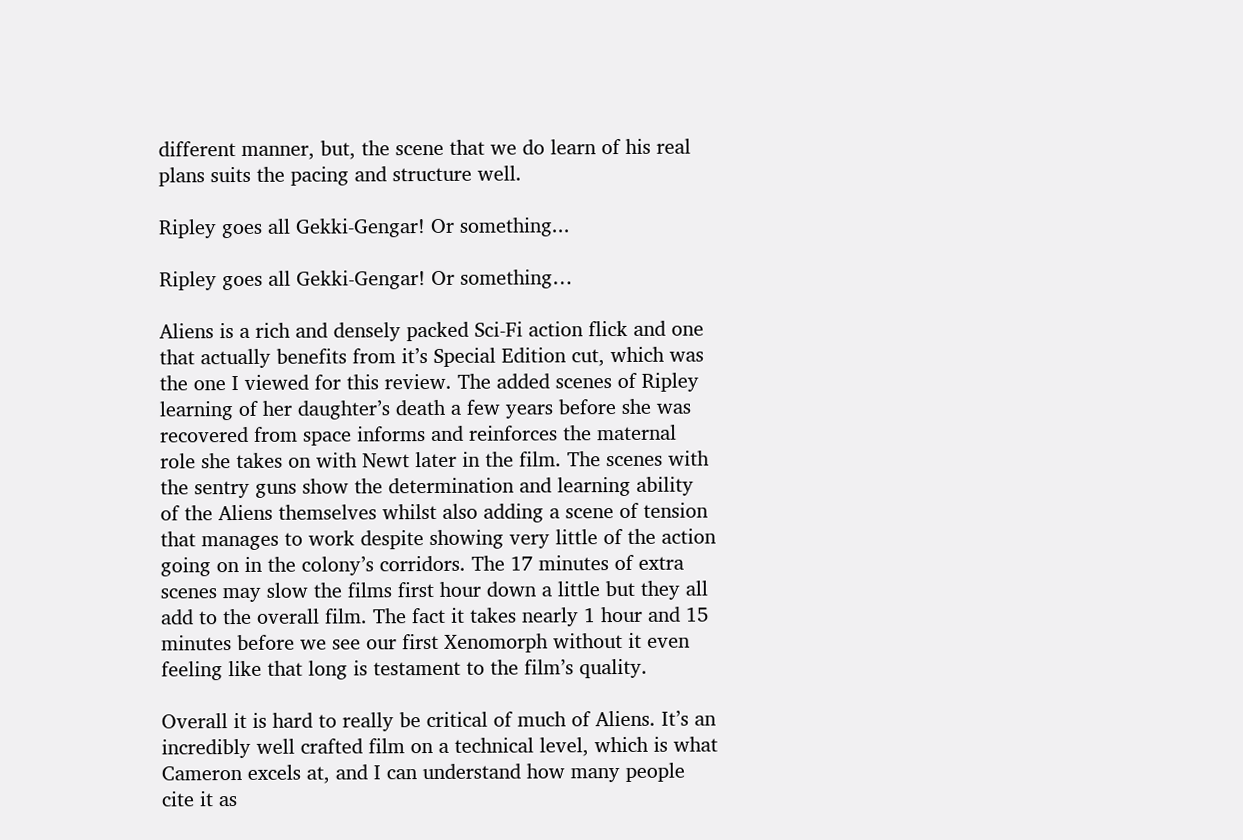different manner, but, the scene that we do learn of his real plans suits the pacing and structure well.

Ripley goes all Gekki-Gengar! Or something...

Ripley goes all Gekki-Gengar! Or something…

Aliens is a rich and densely packed Sci-Fi action flick and one that actually benefits from it’s Special Edition cut, which was the one I viewed for this review. The added scenes of Ripley learning of her daughter’s death a few years before she was recovered from space informs and reinforces the maternal role she takes on with Newt later in the film. The scenes with the sentry guns show the determination and learning ability of the Aliens themselves whilst also adding a scene of tension that manages to work despite showing very little of the action going on in the colony’s corridors. The 17 minutes of extra scenes may slow the films first hour down a little but they all add to the overall film. The fact it takes nearly 1 hour and 15 minutes before we see our first Xenomorph without it even feeling like that long is testament to the film’s quality.

Overall it is hard to really be critical of much of Aliens. It’s an incredibly well crafted film on a technical level, which is what Cameron excels at, and I can understand how many people cite it as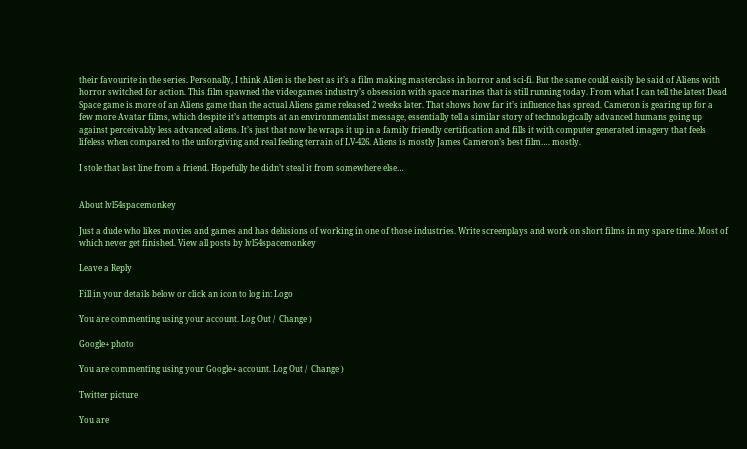their favourite in the series. Personally, I think Alien is the best as it’s a film making masterclass in horror and sci-fi. But the same could easily be said of Aliens with horror switched for action. This film spawned the videogames industry’s obsession with space marines that is still running today. From what I can tell the latest Dead Space game is more of an Aliens game than the actual Aliens game released 2 weeks later. That shows how far it’s influence has spread. Cameron is gearing up for a few more Avatar films, which despite it’s attempts at an environmentalist message, essentially tell a similar story of technologically advanced humans going up against perceivably less advanced aliens. It’s just that now he wraps it up in a family friendly certification and fills it with computer generated imagery that feels lifeless when compared to the unforgiving and real feeling terrain of LV-426. Aliens is mostly James Cameron’s best film…. mostly.

I stole that last line from a friend. Hopefully he didn’t steal it from somewhere else…


About lvl54spacemonkey

Just a dude who likes movies and games and has delusions of working in one of those industries. Write screenplays and work on short films in my spare time. Most of which never get finished. View all posts by lvl54spacemonkey

Leave a Reply

Fill in your details below or click an icon to log in: Logo

You are commenting using your account. Log Out /  Change )

Google+ photo

You are commenting using your Google+ account. Log Out /  Change )

Twitter picture

You are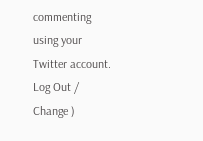commenting using your Twitter account. Log Out /  Change )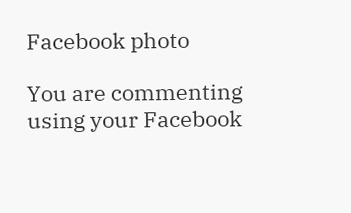Facebook photo

You are commenting using your Facebook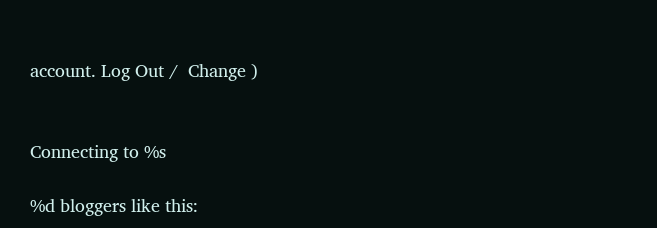account. Log Out /  Change )


Connecting to %s

%d bloggers like this: